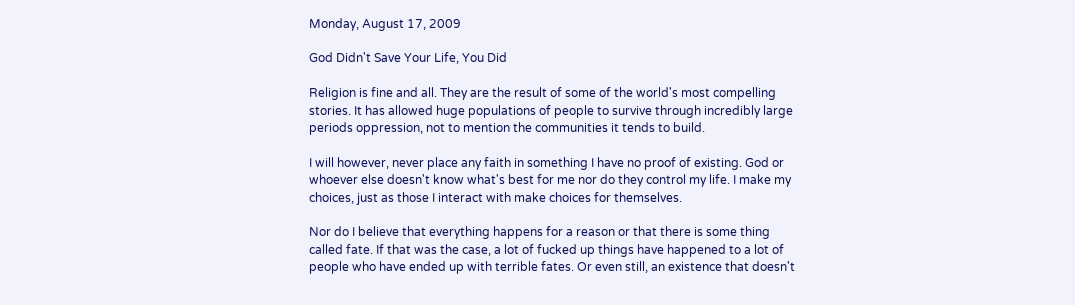Monday, August 17, 2009

God Didn't Save Your Life, You Did

Religion is fine and all. They are the result of some of the world's most compelling stories. It has allowed huge populations of people to survive through incredibly large periods oppression, not to mention the communities it tends to build.

I will however, never place any faith in something I have no proof of existing. God or whoever else doesn't know what's best for me nor do they control my life. I make my choices, just as those I interact with make choices for themselves.

Nor do I believe that everything happens for a reason or that there is some thing called fate. If that was the case, a lot of fucked up things have happened to a lot of people who have ended up with terrible fates. Or even still, an existence that doesn't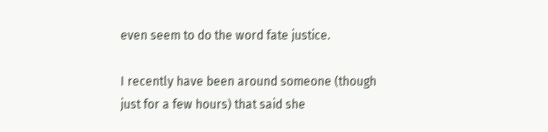even seem to do the word fate justice.

I recently have been around someone (though just for a few hours) that said she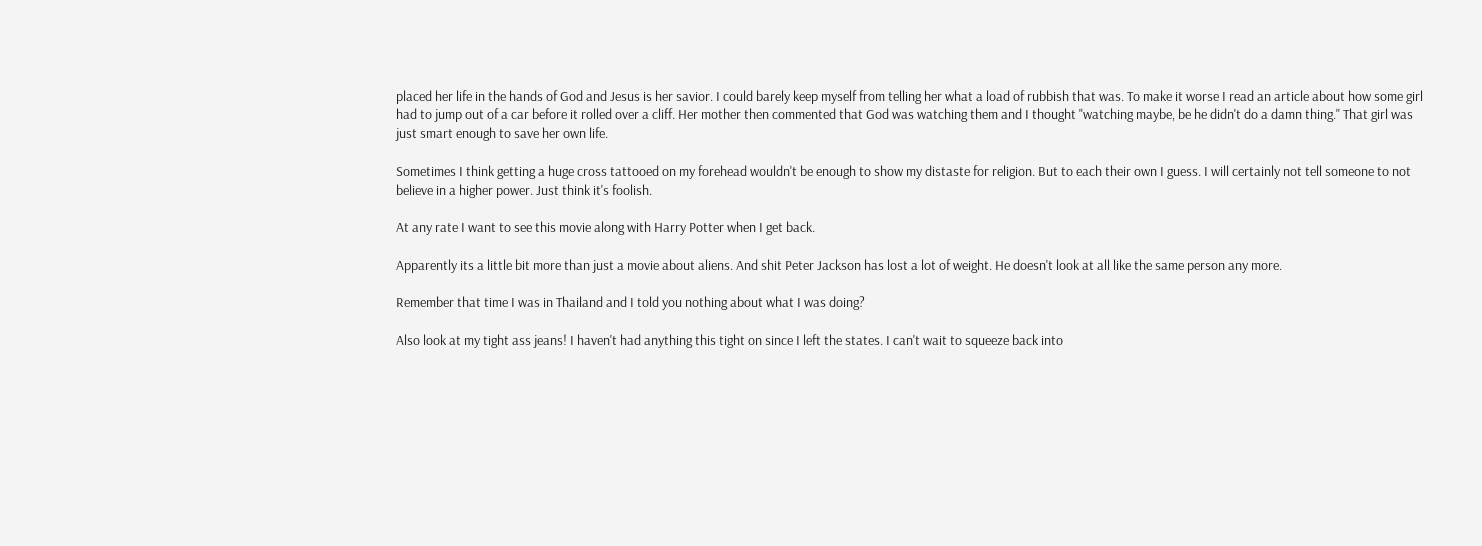placed her life in the hands of God and Jesus is her savior. I could barely keep myself from telling her what a load of rubbish that was. To make it worse I read an article about how some girl had to jump out of a car before it rolled over a cliff. Her mother then commented that God was watching them and I thought "watching maybe, be he didn't do a damn thing." That girl was just smart enough to save her own life.

Sometimes I think getting a huge cross tattooed on my forehead wouldn't be enough to show my distaste for religion. But to each their own I guess. I will certainly not tell someone to not believe in a higher power. Just think it's foolish.

At any rate I want to see this movie along with Harry Potter when I get back.

Apparently its a little bit more than just a movie about aliens. And shit Peter Jackson has lost a lot of weight. He doesn't look at all like the same person any more.

Remember that time I was in Thailand and I told you nothing about what I was doing?

Also look at my tight ass jeans! I haven't had anything this tight on since I left the states. I can't wait to squeeze back into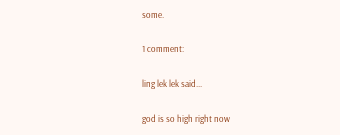some.

1 comment:

ling lek lek said...

god is so high right now